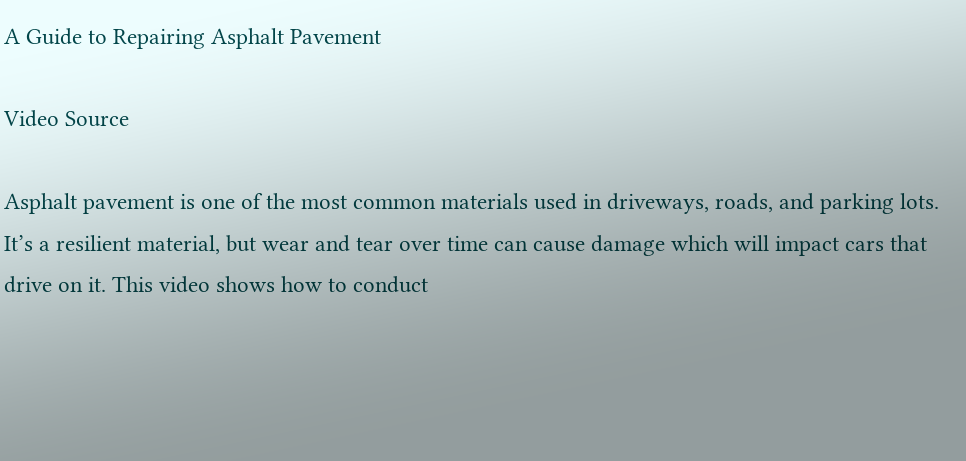A Guide to Repairing Asphalt Pavement

Video Source

Asphalt pavement is one of the most common materials used in driveways, roads, and parking lots. It’s a resilient material, but wear and tear over time can cause damage which will impact cars that drive on it. This video shows how to conduct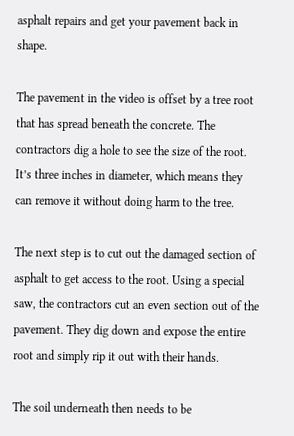asphalt repairs and get your pavement back in shape.

The pavement in the video is offset by a tree root that has spread beneath the concrete. The contractors dig a hole to see the size of the root. It’s three inches in diameter, which means they can remove it without doing harm to the tree.

The next step is to cut out the damaged section of asphalt to get access to the root. Using a special saw, the contractors cut an even section out of the pavement. They dig down and expose the entire root and simply rip it out with their hands.

The soil underneath then needs to be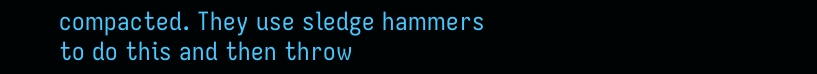compacted. They use sledge hammers to do this and then throw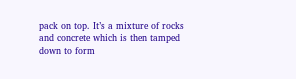pack on top. It’s a mixture of rocks and concrete which is then tamped down to form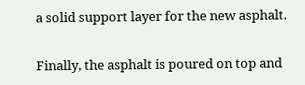a solid support layer for the new asphalt.

Finally, the asphalt is poured on top and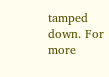tamped down. For more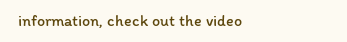information, check out the video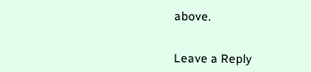above.


Leave a Reply